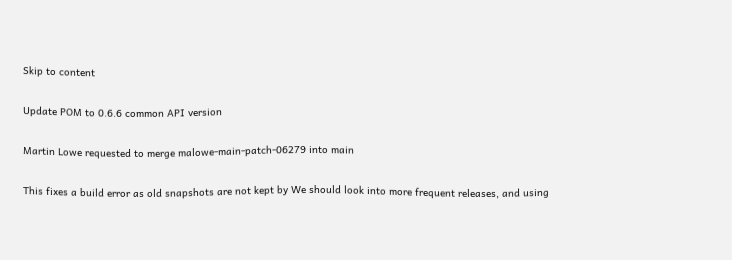Skip to content

Update POM to 0.6.6 common API version

Martin Lowe requested to merge malowe-main-patch-06279 into main

This fixes a build error as old snapshots are not kept by We should look into more frequent releases, and using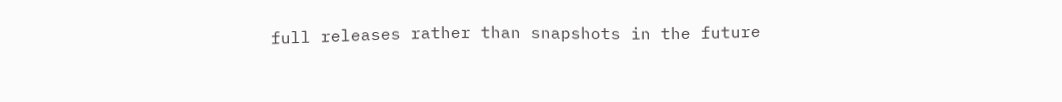full releases rather than snapshots in the future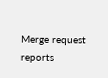Merge request reports